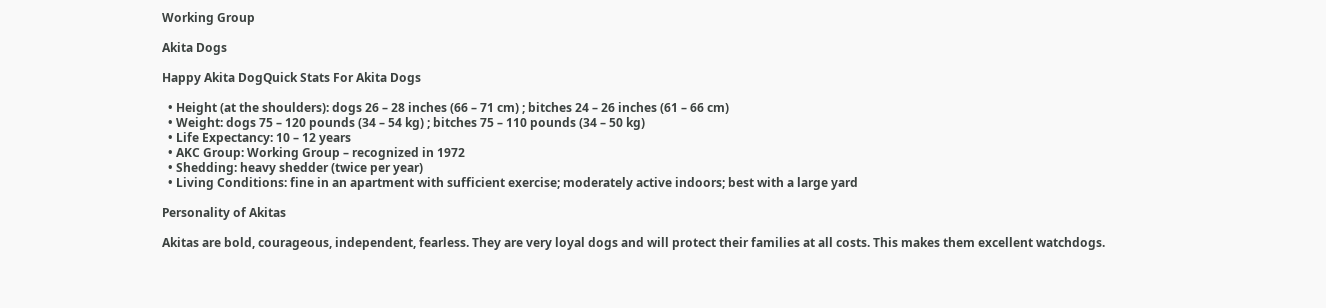Working Group

Akita Dogs

Happy Akita DogQuick Stats For Akita Dogs

  • Height (at the shoulders): dogs 26 – 28 inches (66 – 71 cm) ; bitches 24 – 26 inches (61 – 66 cm)
  • Weight: dogs 75 – 120 pounds (34 – 54 kg) ; bitches 75 – 110 pounds (34 – 50 kg)
  • Life Expectancy: 10 – 12 years
  • AKC Group: Working Group – recognized in 1972
  • Shedding: heavy shedder (twice per year)
  • Living Conditions: fine in an apartment with sufficient exercise; moderately active indoors; best with a large yard

Personality of Akitas

Akitas are bold, courageous, independent, fearless. They are very loyal dogs and will protect their families at all costs. This makes them excellent watchdogs.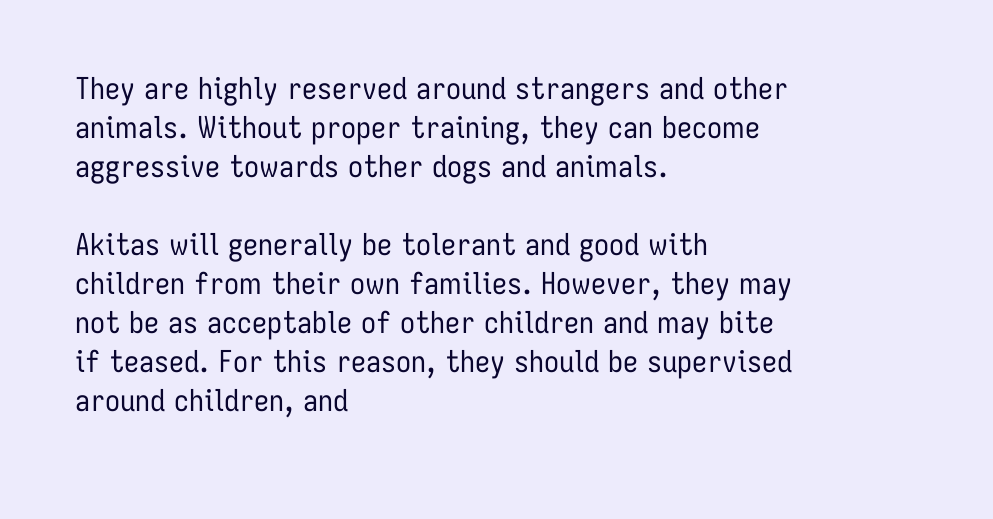They are highly reserved around strangers and other animals. Without proper training, they can become aggressive towards other dogs and animals.

Akitas will generally be tolerant and good with children from their own families. However, they may not be as acceptable of other children and may bite if teased. For this reason, they should be supervised around children, and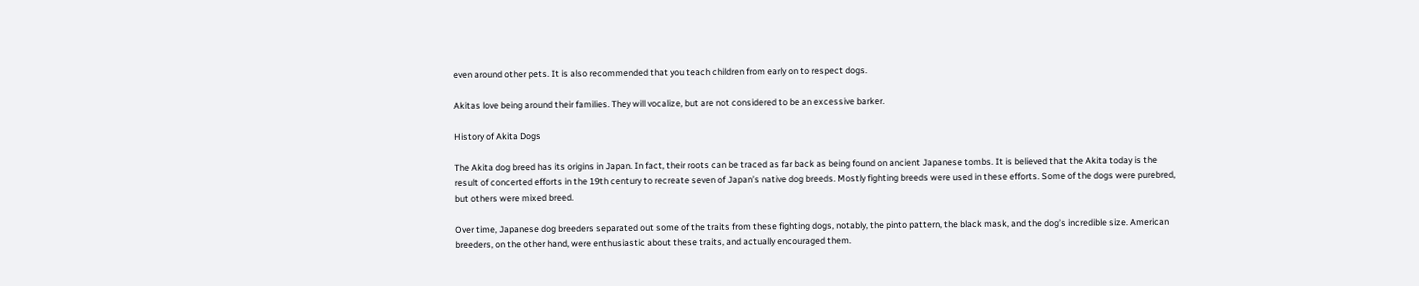even around other pets. It is also recommended that you teach children from early on to respect dogs.

Akitas love being around their families. They will vocalize, but are not considered to be an excessive barker.

History of Akita Dogs

The Akita dog breed has its origins in Japan. In fact, their roots can be traced as far back as being found on ancient Japanese tombs. It is believed that the Akita today is the result of concerted efforts in the 19th century to recreate seven of Japan’s native dog breeds. Mostly fighting breeds were used in these efforts. Some of the dogs were purebred, but others were mixed breed.

Over time, Japanese dog breeders separated out some of the traits from these fighting dogs, notably, the pinto pattern, the black mask, and the dog’s incredible size. American breeders, on the other hand, were enthusiastic about these traits, and actually encouraged them.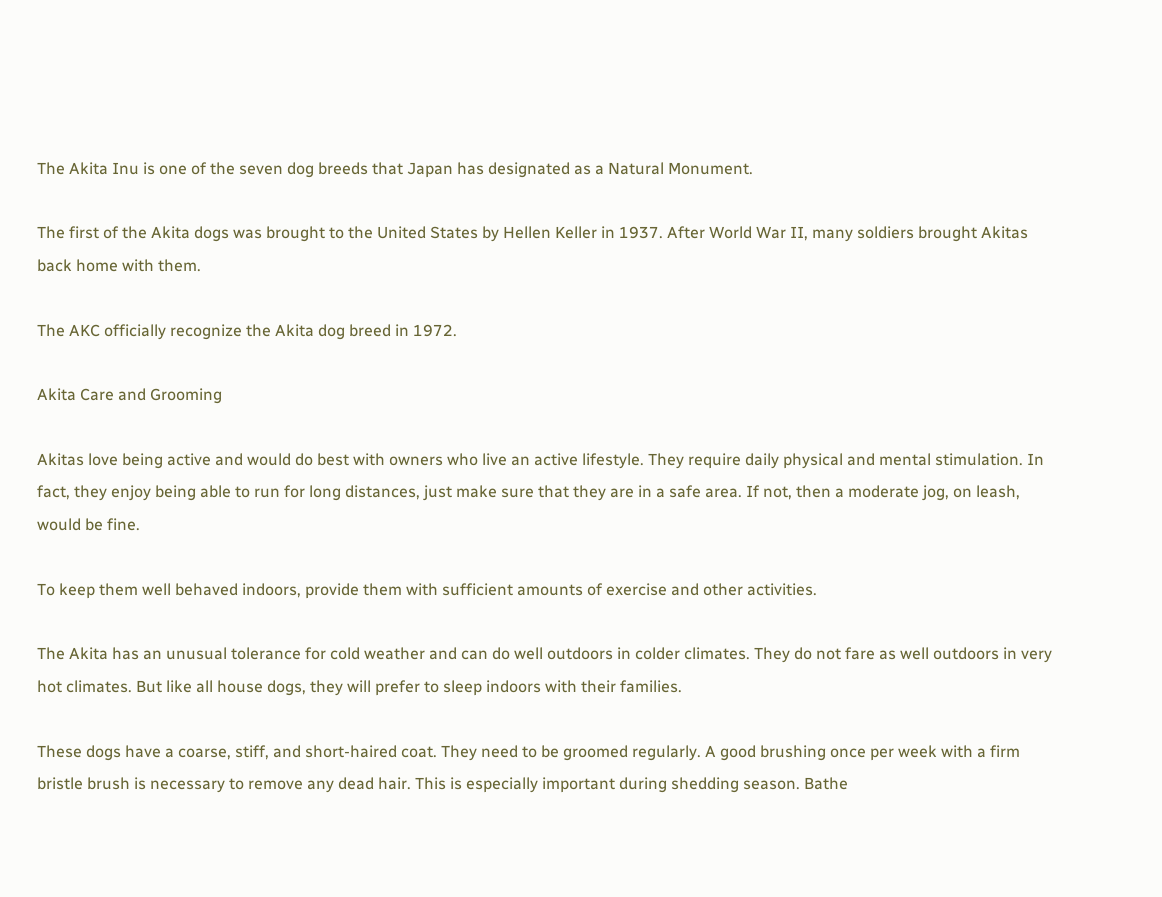The Akita Inu is one of the seven dog breeds that Japan has designated as a Natural Monument.

The first of the Akita dogs was brought to the United States by Hellen Keller in 1937. After World War II, many soldiers brought Akitas back home with them.

The AKC officially recognize the Akita dog breed in 1972.

Akita Care and Grooming

Akitas love being active and would do best with owners who live an active lifestyle. They require daily physical and mental stimulation. In fact, they enjoy being able to run for long distances, just make sure that they are in a safe area. If not, then a moderate jog, on leash, would be fine.

To keep them well behaved indoors, provide them with sufficient amounts of exercise and other activities.

The Akita has an unusual tolerance for cold weather and can do well outdoors in colder climates. They do not fare as well outdoors in very hot climates. But like all house dogs, they will prefer to sleep indoors with their families.

These dogs have a coarse, stiff, and short-haired coat. They need to be groomed regularly. A good brushing once per week with a firm bristle brush is necessary to remove any dead hair. This is especially important during shedding season. Bathe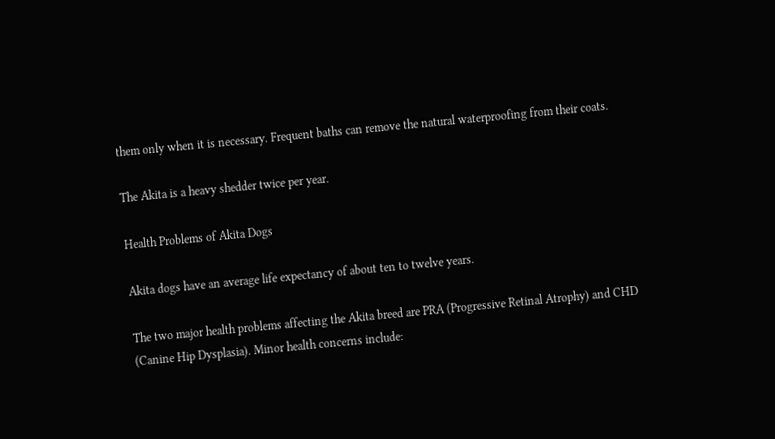them only when it is necessary. Frequent baths can remove the natural waterproofing from their coats.

The Akita is a heavy shedder twice per year.

Health Problems of Akita Dogs

Akita dogs have an average life expectancy of about ten to twelve years.

The two major health problems affecting the Akita breed are PRA (Progressive Retinal Atrophy) and CHD (Canine Hip Dysplasia). Minor health concerns include: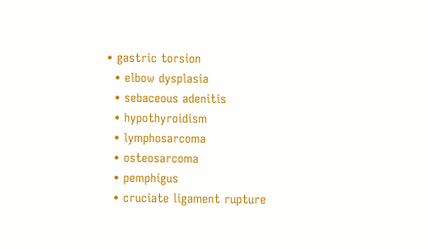• gastric torsion
  • elbow dysplasia
  • sebaceous adenitis
  • hypothyroidism
  • lymphosarcoma
  • osteosarcoma
  • pemphigus
  • cruciate ligament rupture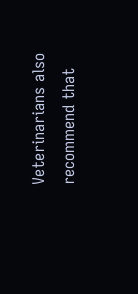Veterinarians also recommend that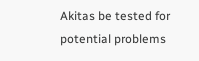Akitas be tested for potential problems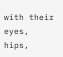with their eyes, hips,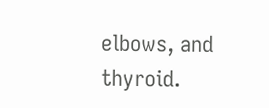elbows, and thyroid.